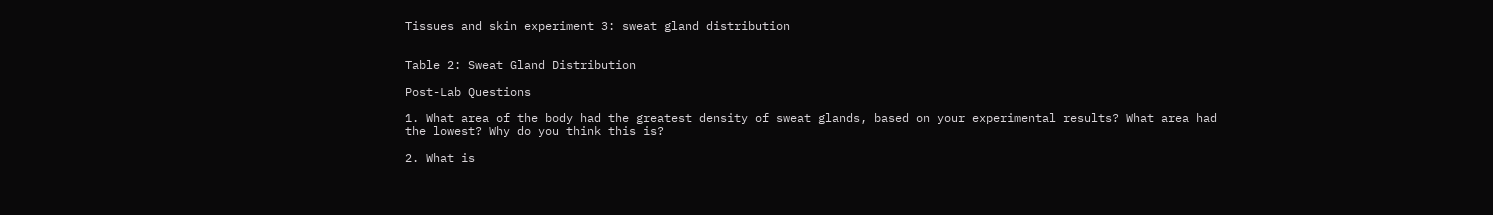Tissues and skin experiment 3: sweat gland distribution


Table 2: Sweat Gland Distribution

Post-Lab Questions

1. What area of the body had the greatest density of sweat glands, based on your experimental results? What area had the lowest? Why do you think this is?

2. What is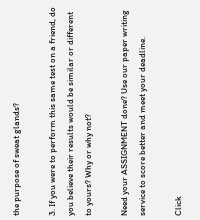the purpose of sweat glands?

3. If you were to perform this same test on a friend, do you believe their results would be similar or different to yours? Why or why not?

Need your ASSIGNMENT done? Use our paper writing service to score better and meet your deadline.

Click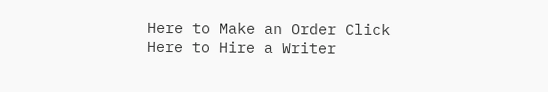Here to Make an Order Click Here to Hire a Writer